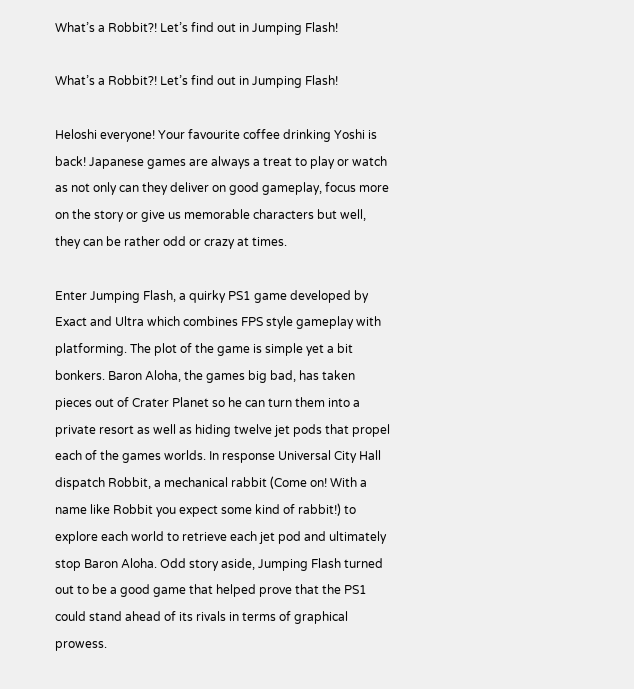What’s a Robbit?! Let’s find out in Jumping Flash!

What’s a Robbit?! Let’s find out in Jumping Flash!

Heloshi everyone! Your favourite coffee drinking Yoshi is back! Japanese games are always a treat to play or watch as not only can they deliver on good gameplay, focus more on the story or give us memorable characters but well, they can be rather odd or crazy at times.

Enter Jumping Flash, a quirky PS1 game developed by Exact and Ultra which combines FPS style gameplay with platforming. The plot of the game is simple yet a bit bonkers. Baron Aloha, the games big bad, has taken pieces out of Crater Planet so he can turn them into a private resort as well as hiding twelve jet pods that propel each of the games worlds. In response Universal City Hall dispatch Robbit, a mechanical rabbit (Come on! With a name like Robbit you expect some kind of rabbit!) to explore each world to retrieve each jet pod and ultimately stop Baron Aloha. Odd story aside, Jumping Flash turned out to be a good game that helped prove that the PS1 could stand ahead of its rivals in terms of graphical prowess.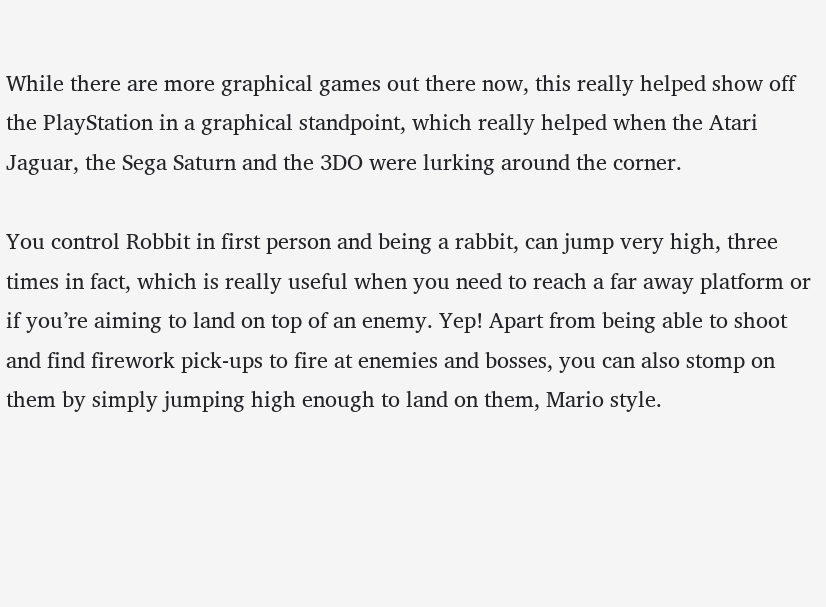While there are more graphical games out there now, this really helped show off the PlayStation in a graphical standpoint, which really helped when the Atari Jaguar, the Sega Saturn and the 3DO were lurking around the corner.

You control Robbit in first person and being a rabbit, can jump very high, three times in fact, which is really useful when you need to reach a far away platform or if you’re aiming to land on top of an enemy. Yep! Apart from being able to shoot and find firework pick-ups to fire at enemies and bosses, you can also stomp on them by simply jumping high enough to land on them, Mario style.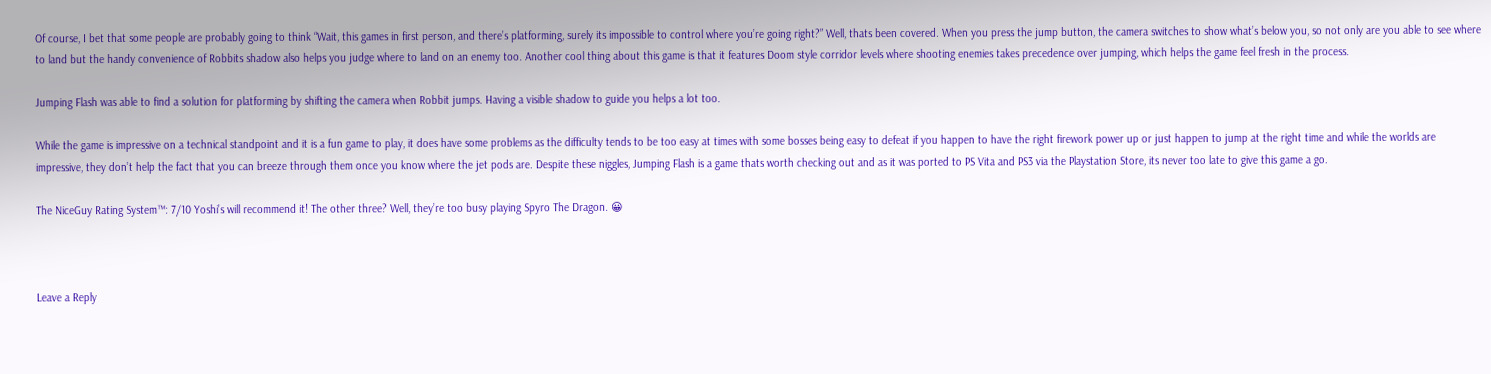Of course, I bet that some people are probably going to think “Wait, this games in first person, and there’s platforming, surely its impossible to control where you’re going right?” Well, thats been covered. When you press the jump button, the camera switches to show what’s below you, so not only are you able to see where to land but the handy convenience of Robbits shadow also helps you judge where to land on an enemy too. Another cool thing about this game is that it features Doom style corridor levels where shooting enemies takes precedence over jumping, which helps the game feel fresh in the process.

Jumping Flash was able to find a solution for platforming by shifting the camera when Robbit jumps. Having a visible shadow to guide you helps a lot too.

While the game is impressive on a technical standpoint and it is a fun game to play, it does have some problems as the difficulty tends to be too easy at times with some bosses being easy to defeat if you happen to have the right firework power up or just happen to jump at the right time and while the worlds are impressive, they don’t help the fact that you can breeze through them once you know where the jet pods are. Despite these niggles, Jumping Flash is a game thats worth checking out and as it was ported to PS Vita and PS3 via the Playstation Store, its never too late to give this game a go.

The NiceGuy Rating System™: 7/10 Yoshi’s will recommend it! The other three? Well, they’re too busy playing Spyro The Dragon. 😀



Leave a Reply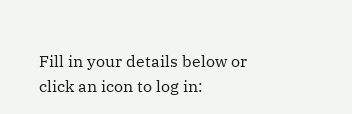Fill in your details below or click an icon to log in: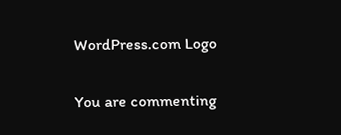WordPress.com Logo

You are commenting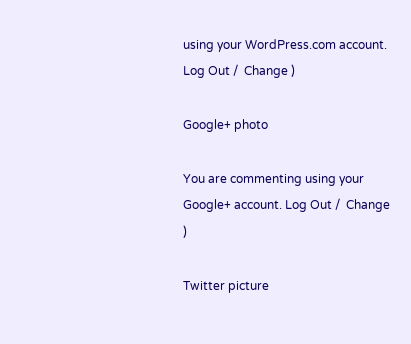using your WordPress.com account. Log Out /  Change )

Google+ photo

You are commenting using your Google+ account. Log Out /  Change )

Twitter picture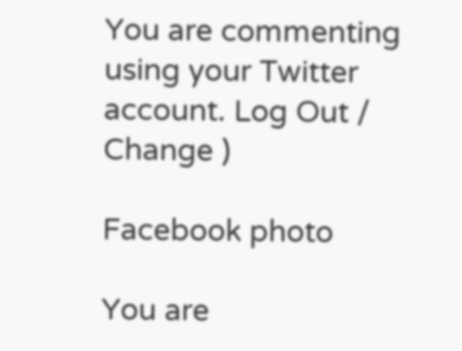You are commenting using your Twitter account. Log Out /  Change )

Facebook photo

You are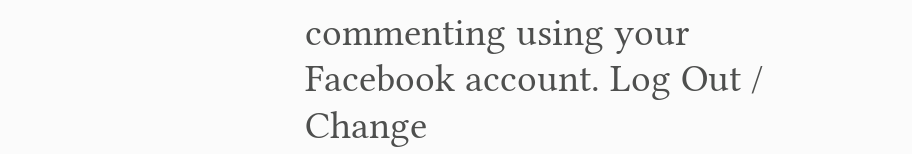commenting using your Facebook account. Log Out /  Change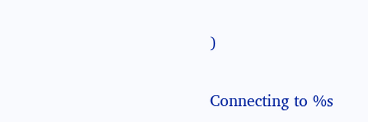)


Connecting to %s